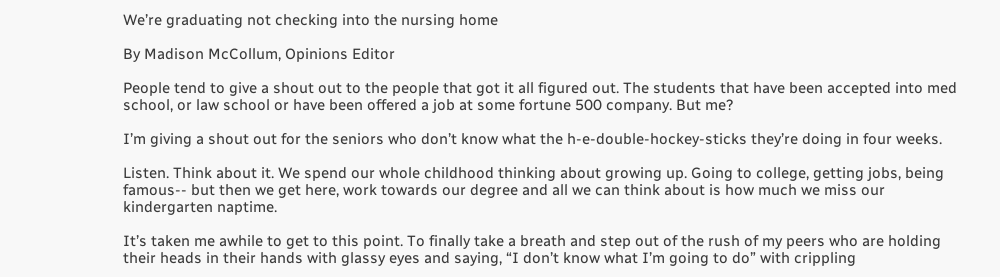We’re graduating not checking into the nursing home

By Madison McCollum, Opinions Editor

People tend to give a shout out to the people that got it all figured out. The students that have been accepted into med school, or law school or have been offered a job at some fortune 500 company. But me?

I’m giving a shout out for the seniors who don’t know what the h-e-double-hockey-sticks they’re doing in four weeks.

Listen. Think about it. We spend our whole childhood thinking about growing up. Going to college, getting jobs, being famous-- but then we get here, work towards our degree and all we can think about is how much we miss our kindergarten naptime.

It’s taken me awhile to get to this point. To finally take a breath and step out of the rush of my peers who are holding their heads in their hands with glassy eyes and saying, “I don’t know what I’m going to do” with crippling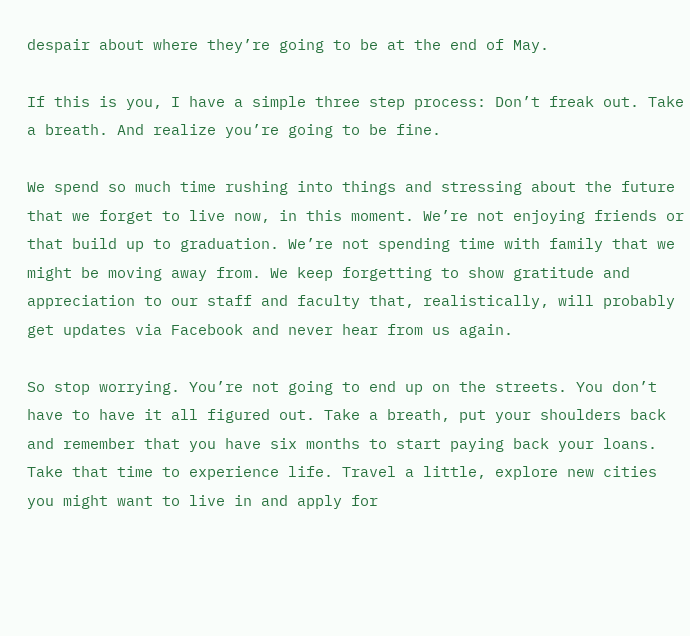despair about where they’re going to be at the end of May.

If this is you, I have a simple three step process: Don’t freak out. Take a breath. And realize you’re going to be fine.

We spend so much time rushing into things and stressing about the future that we forget to live now, in this moment. We’re not enjoying friends or that build up to graduation. We’re not spending time with family that we might be moving away from. We keep forgetting to show gratitude and appreciation to our staff and faculty that, realistically, will probably get updates via Facebook and never hear from us again.

So stop worrying. You’re not going to end up on the streets. You don’t have to have it all figured out. Take a breath, put your shoulders back and remember that you have six months to start paying back your loans. Take that time to experience life. Travel a little, explore new cities you might want to live in and apply for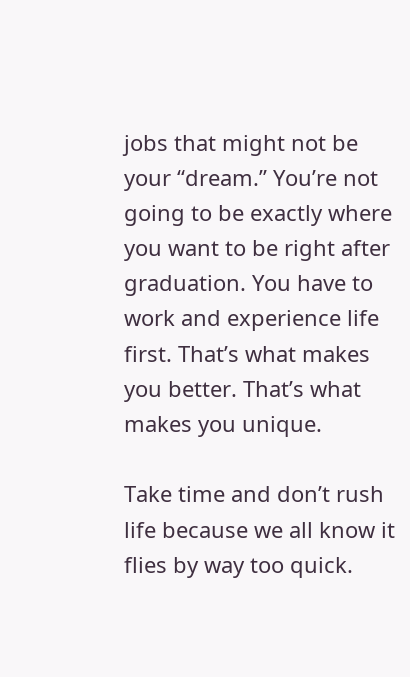jobs that might not be your “dream.” You’re not going to be exactly where you want to be right after graduation. You have to work and experience life first. That’s what makes you better. That’s what makes you unique.

Take time and don’t rush life because we all know it flies by way too quick.